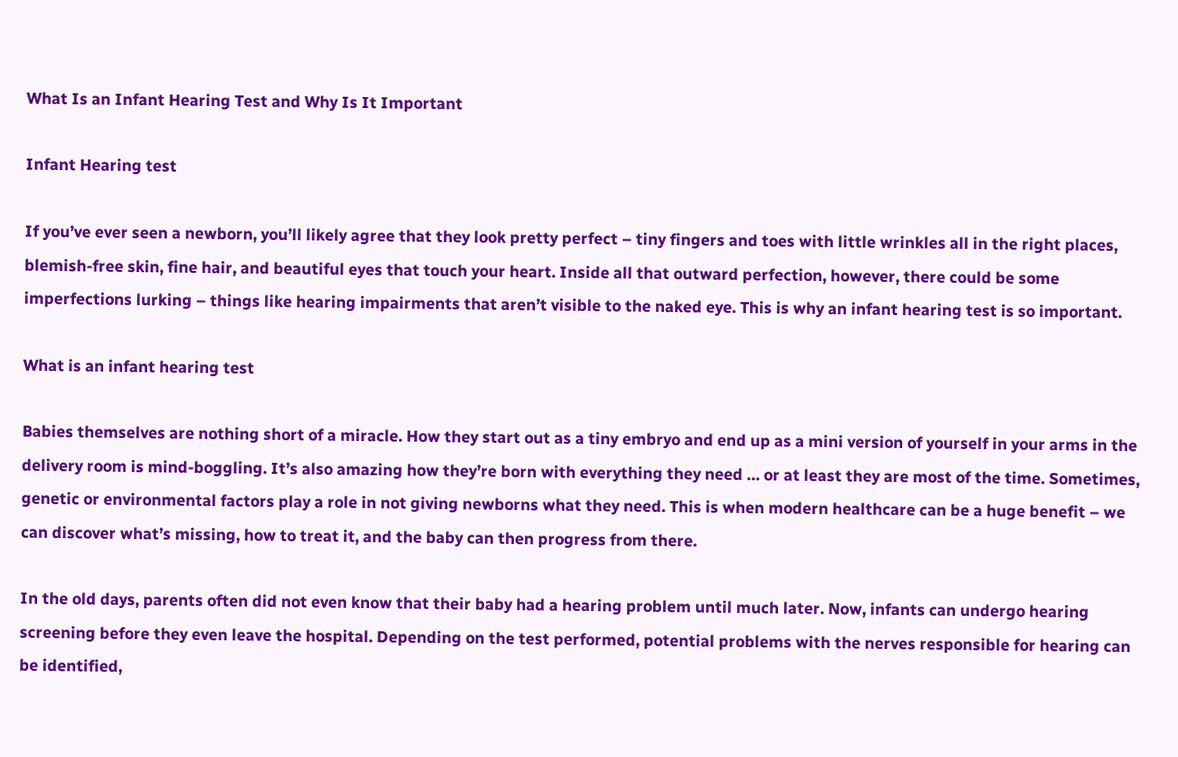What Is an Infant Hearing Test and Why Is It Important

Infant Hearing test

If you’ve ever seen a newborn, you’ll likely agree that they look pretty perfect – tiny fingers and toes with little wrinkles all in the right places, blemish-free skin, fine hair, and beautiful eyes that touch your heart. Inside all that outward perfection, however, there could be some imperfections lurking – things like hearing impairments that aren’t visible to the naked eye. This is why an infant hearing test is so important.

What is an infant hearing test

Babies themselves are nothing short of a miracle. How they start out as a tiny embryo and end up as a mini version of yourself in your arms in the delivery room is mind-boggling. It’s also amazing how they’re born with everything they need … or at least they are most of the time. Sometimes, genetic or environmental factors play a role in not giving newborns what they need. This is when modern healthcare can be a huge benefit – we can discover what’s missing, how to treat it, and the baby can then progress from there.

In the old days, parents often did not even know that their baby had a hearing problem until much later. Now, infants can undergo hearing screening before they even leave the hospital. Depending on the test performed, potential problems with the nerves responsible for hearing can be identified,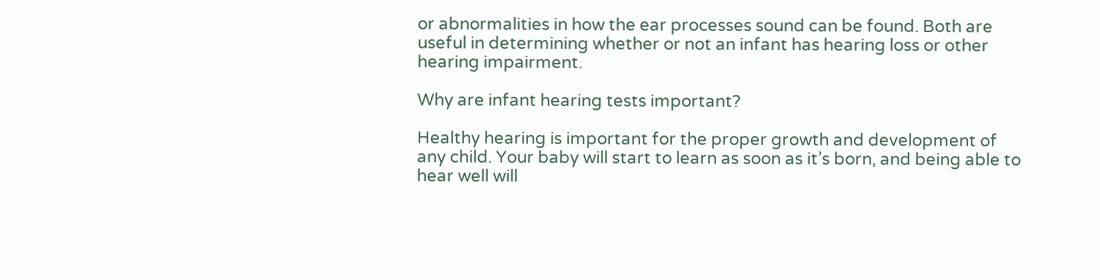or abnormalities in how the ear processes sound can be found. Both are useful in determining whether or not an infant has hearing loss or other hearing impairment.

Why are infant hearing tests important?

Healthy hearing is important for the proper growth and development of any child. Your baby will start to learn as soon as it’s born, and being able to hear well will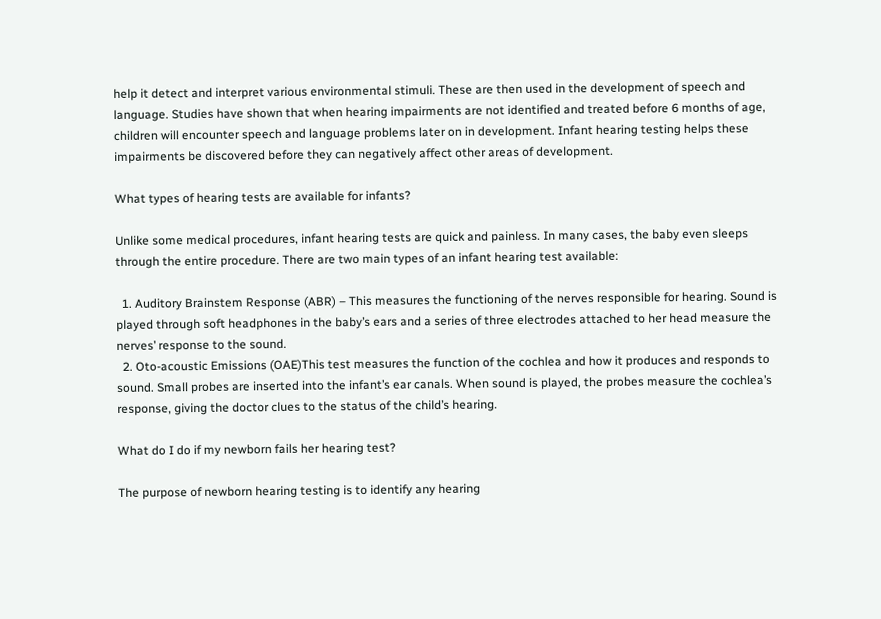help it detect and interpret various environmental stimuli. These are then used in the development of speech and language. Studies have shown that when hearing impairments are not identified and treated before 6 months of age, children will encounter speech and language problems later on in development. Infant hearing testing helps these impairments be discovered before they can negatively affect other areas of development.

What types of hearing tests are available for infants?

Unlike some medical procedures, infant hearing tests are quick and painless. In many cases, the baby even sleeps through the entire procedure. There are two main types of an infant hearing test available:

  1. Auditory Brainstem Response (ABR) – This measures the functioning of the nerves responsible for hearing. Sound is played through soft headphones in the baby’s ears and a series of three electrodes attached to her head measure the nerves’ response to the sound.
  2. Oto-acoustic Emissions (OAE)This test measures the function of the cochlea and how it produces and responds to sound. Small probes are inserted into the infant’s ear canals. When sound is played, the probes measure the cochlea’s response, giving the doctor clues to the status of the child’s hearing.

What do I do if my newborn fails her hearing test?

The purpose of newborn hearing testing is to identify any hearing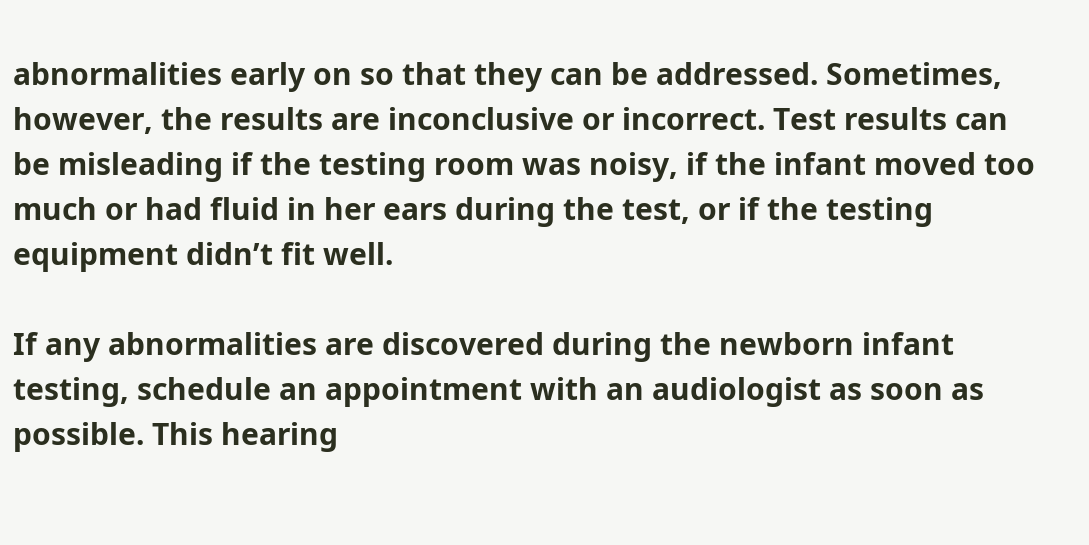abnormalities early on so that they can be addressed. Sometimes, however, the results are inconclusive or incorrect. Test results can be misleading if the testing room was noisy, if the infant moved too much or had fluid in her ears during the test, or if the testing equipment didn’t fit well.

If any abnormalities are discovered during the newborn infant testing, schedule an appointment with an audiologist as soon as possible. This hearing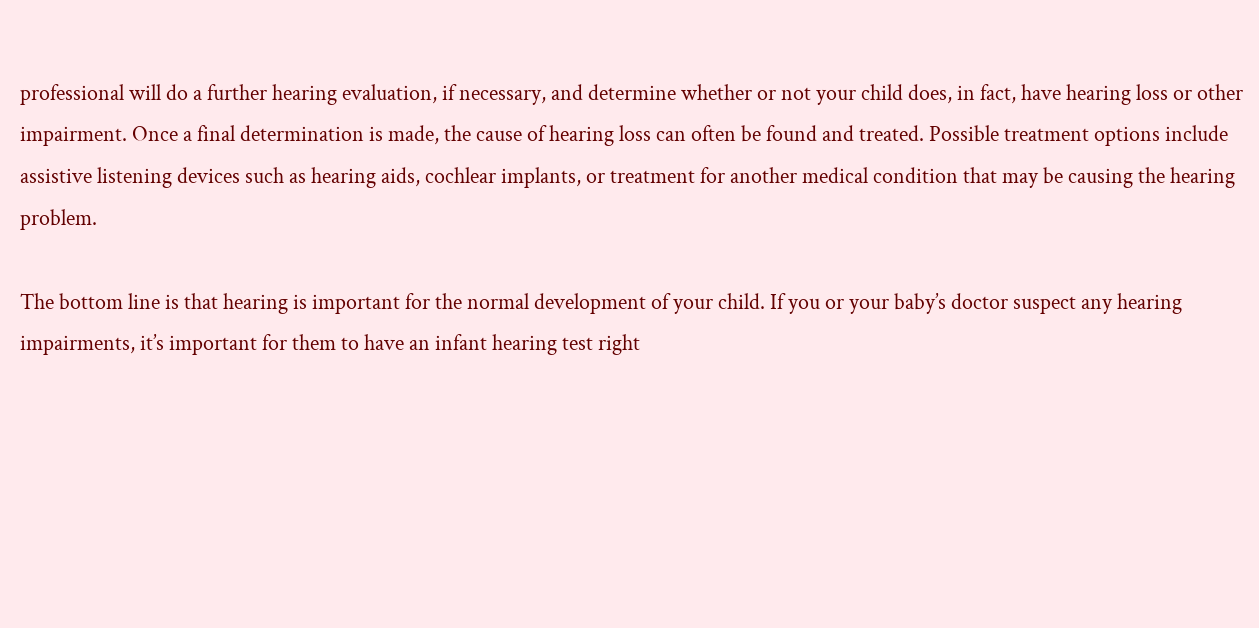professional will do a further hearing evaluation, if necessary, and determine whether or not your child does, in fact, have hearing loss or other impairment. Once a final determination is made, the cause of hearing loss can often be found and treated. Possible treatment options include assistive listening devices such as hearing aids, cochlear implants, or treatment for another medical condition that may be causing the hearing problem.

The bottom line is that hearing is important for the normal development of your child. If you or your baby’s doctor suspect any hearing impairments, it’s important for them to have an infant hearing test right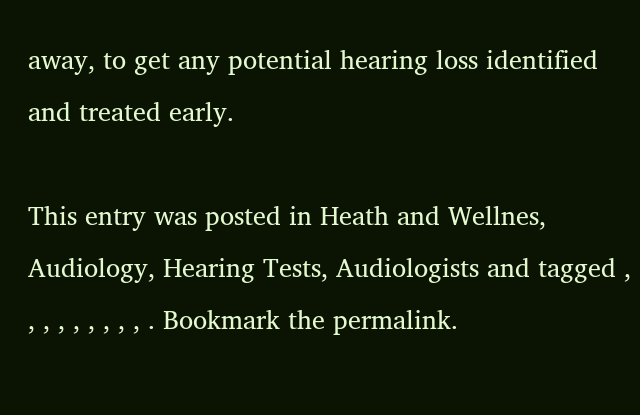away, to get any potential hearing loss identified and treated early.

This entry was posted in Heath and Wellnes, Audiology, Hearing Tests, Audiologists and tagged , , , , , , , , , . Bookmark the permalink.